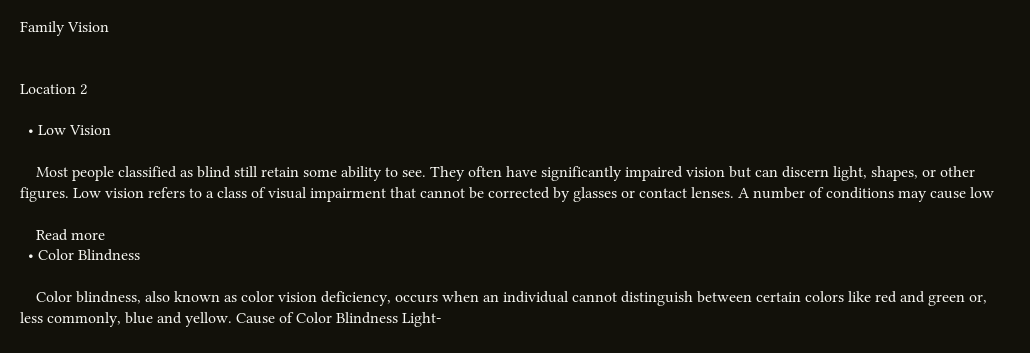Family Vision


Location 2

  • Low Vision

    Most people classified as blind still retain some ability to see. They often have significantly impaired vision but can discern light, shapes, or other figures. Low vision refers to a class of visual impairment that cannot be corrected by glasses or contact lenses. A number of conditions may cause low

    Read more
  • Color Blindness

    Color blindness, also known as color vision deficiency, occurs when an individual cannot distinguish between certain colors like red and green or, less commonly, blue and yellow. Cause of Color Blindness Light-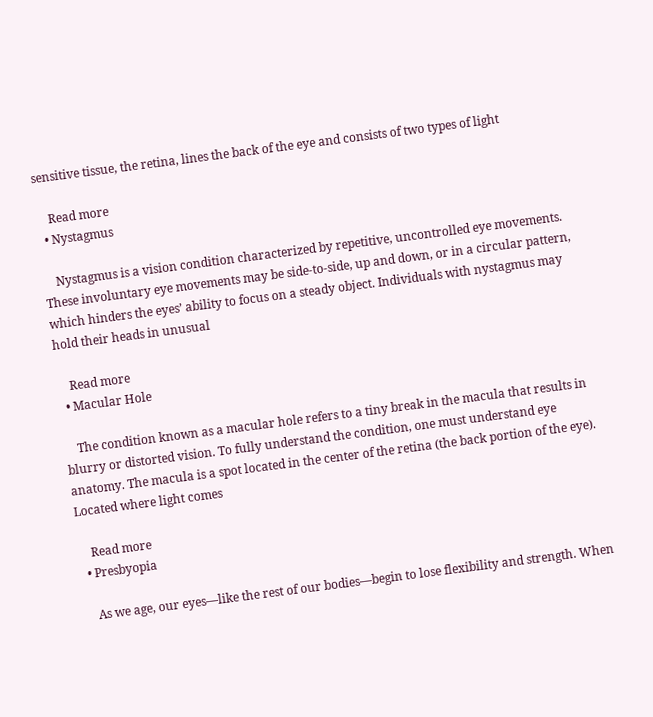sensitive tissue, the retina, lines the back of the eye and consists of two types of light

    Read more
  • Nystagmus

    Nystagmus is a vision condition characterized by repetitive, uncontrolled eye movements. These involuntary eye movements may be side-to-side, up and down, or in a circular pattern, which hinders the eyes’ ability to focus on a steady object. Individuals with nystagmus may hold their heads in unusual

    Read more
  • Macular Hole

    The condition known as a macular hole refers to a tiny break in the macula that results in blurry or distorted vision. To fully understand the condition, one must understand eye anatomy. The macula is a spot located in the center of the retina (the back portion of the eye). Located where light comes

    Read more
  • Presbyopia

    As we age, our eyes—like the rest of our bodies—begin to lose flexibility and strength. When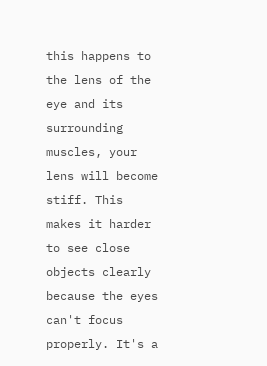this happens to the lens of the eye and its surrounding muscles, your lens will become stiff. This makes it harder to see close objects clearly because the eyes can't focus properly. It's a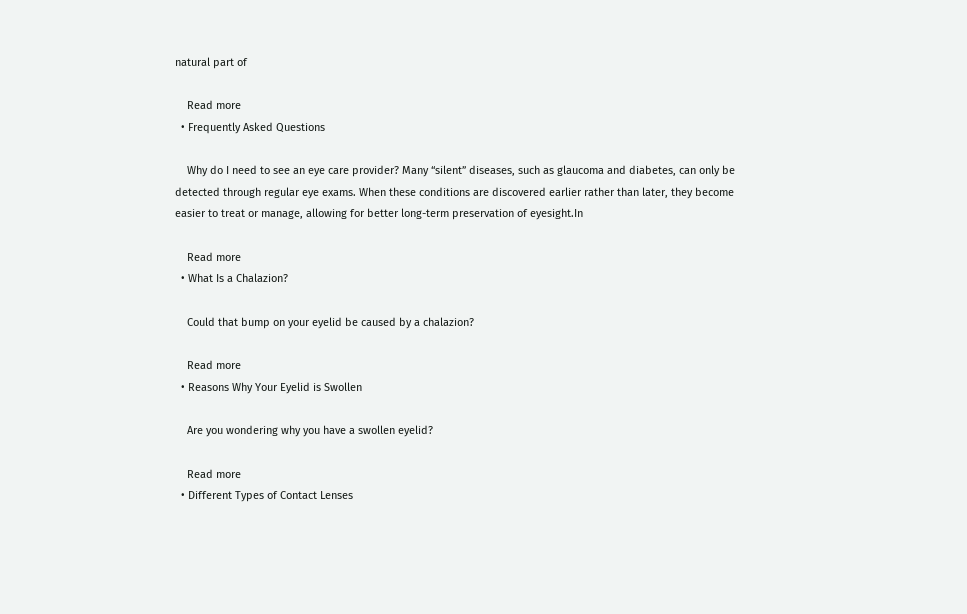natural part of

    Read more
  • Frequently Asked Questions

    Why do I need to see an eye care provider? Many “silent” diseases, such as glaucoma and diabetes, can only be detected through regular eye exams. When these conditions are discovered earlier rather than later, they become easier to treat or manage, allowing for better long-term preservation of eyesight.In

    Read more
  • What Is a Chalazion?

    Could that bump on your eyelid be caused by a chalazion?

    Read more
  • Reasons Why Your Eyelid is Swollen

    Are you wondering why you have a swollen eyelid?

    Read more
  • Different Types of Contact Lenses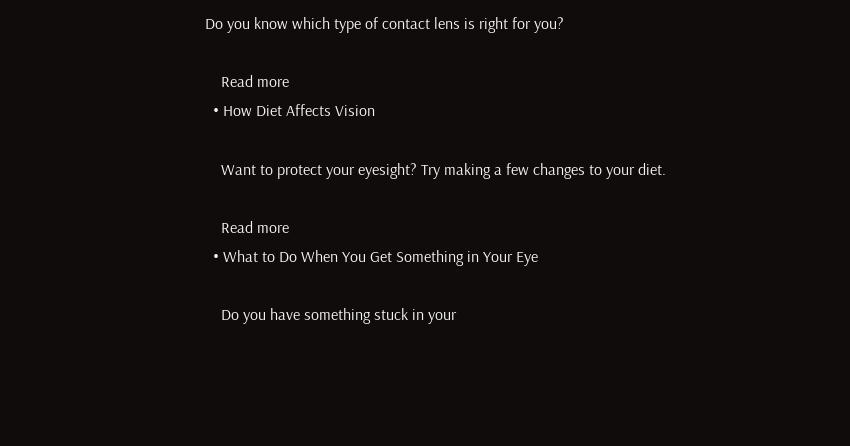Do you know which type of contact lens is right for you?

    Read more
  • How Diet Affects Vision

    Want to protect your eyesight? Try making a few changes to your diet.

    Read more
  • What to Do When You Get Something in Your Eye

    Do you have something stuck in your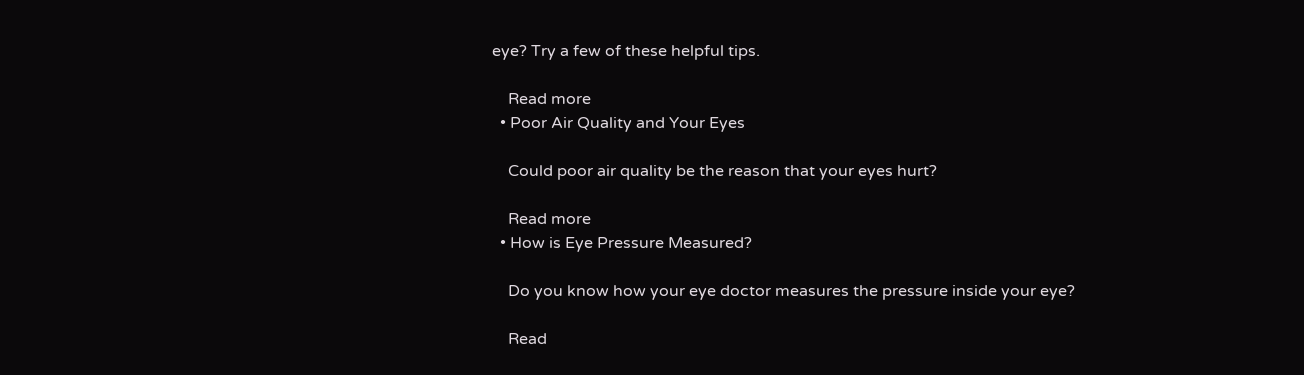eye? Try a few of these helpful tips.

    Read more
  • Poor Air Quality and Your Eyes

    Could poor air quality be the reason that your eyes hurt?

    Read more
  • How is Eye Pressure Measured?

    Do you know how your eye doctor measures the pressure inside your eye?

    Read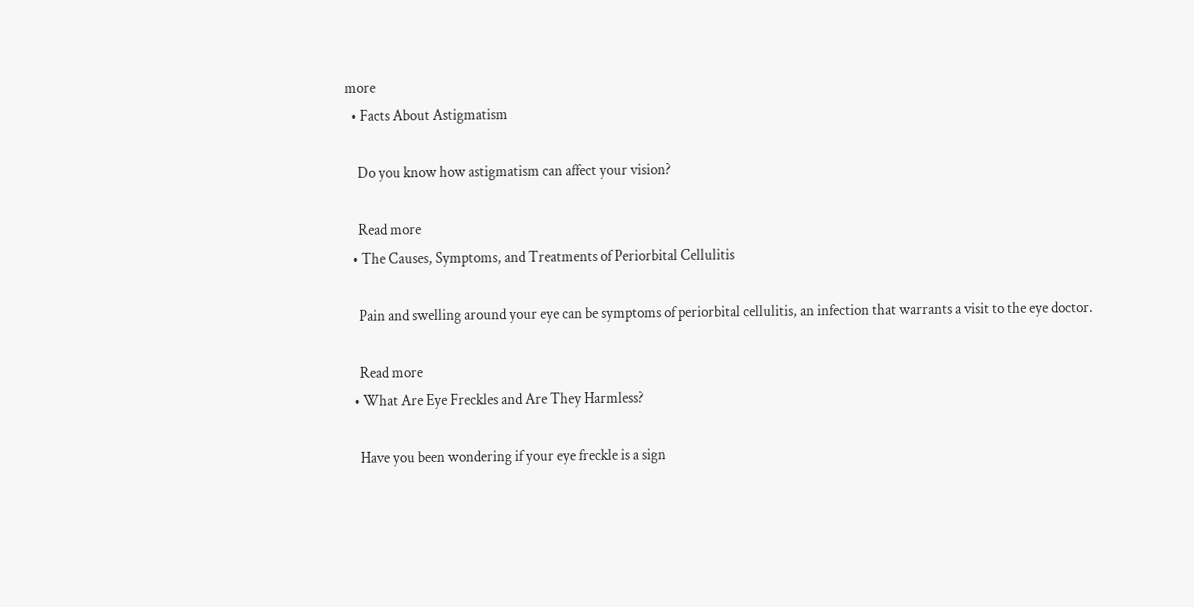more
  • Facts About Astigmatism

    Do you know how astigmatism can affect your vision?

    Read more
  • The Causes, Symptoms, and Treatments of Periorbital Cellulitis

    Pain and swelling around your eye can be symptoms of periorbital cellulitis, an infection that warrants a visit to the eye doctor.

    Read more
  • What Are Eye Freckles and Are They Harmless?

    Have you been wondering if your eye freckle is a sign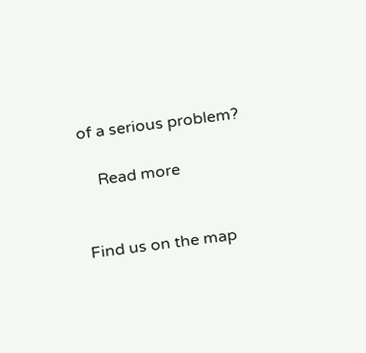of a serious problem?

    Read more


Find us on the map